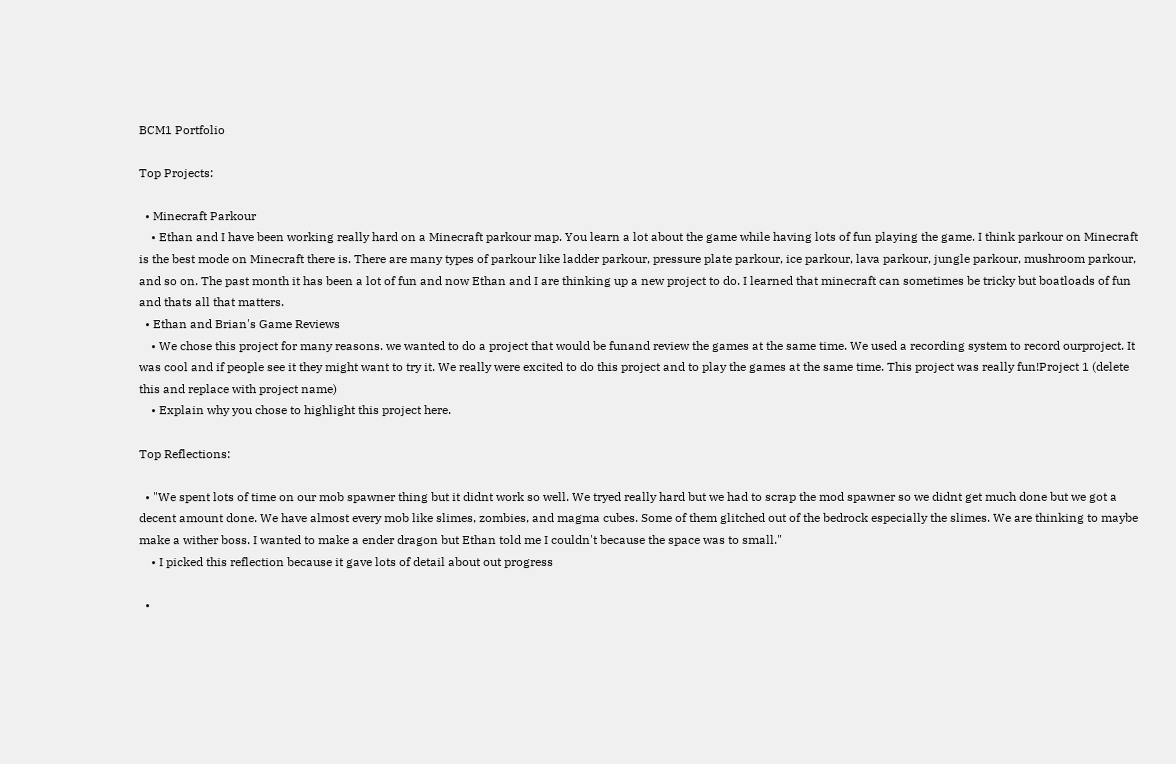BCM1 Portfolio

Top Projects:

  • Minecraft Parkour
    • Ethan and I have been working really hard on a Minecraft parkour map. You learn a lot about the game while having lots of fun playing the game. I think parkour on Minecraft is the best mode on Minecraft there is. There are many types of parkour like ladder parkour, pressure plate parkour, ice parkour, lava parkour, jungle parkour, mushroom parkour, and so on. The past month it has been a lot of fun and now Ethan and I are thinking up a new project to do. I learned that minecraft can sometimes be tricky but boatloads of fun and thats all that matters.
  • Ethan and Brian's Game Reviews
    • We chose this project for many reasons. we wanted to do a project that would be funand review the games at the same time. We used a recording system to record ourproject. It was cool and if people see it they might want to try it. We really were excited to do this project and to play the games at the same time. This project was really fun!Project 1 (delete this and replace with project name)
    • Explain why you chose to highlight this project here.

Top Reflections:

  • "We spent lots of time on our mob spawner thing but it didnt work so well. We tryed really hard but we had to scrap the mod spawner so we didnt get much done but we got a decent amount done. We have almost every mob like slimes, zombies, and magma cubes. Some of them glitched out of the bedrock especially the slimes. We are thinking to maybe make a wither boss. I wanted to make a ender dragon but Ethan told me I couldn't because the space was to small."
    • I picked this reflection because it gave lots of detail about out progress

  •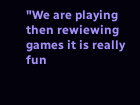"We are playing then rewiewing games it is really fun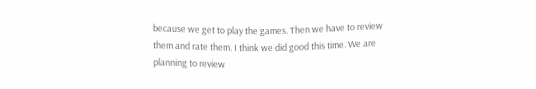because we get to play the games. Then we have to review them and rate them. I think we did good this time. We are planning to review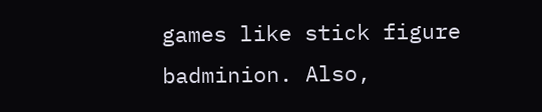games like stick figure badminion. Also,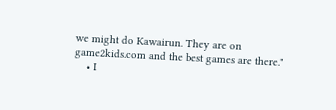we might do Kawairun. They are on game2kids.com and the best games are there."
    • I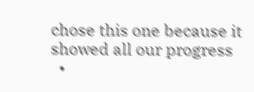chose this one because it showed all our progress
  •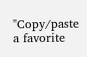"Copy/paste a favorite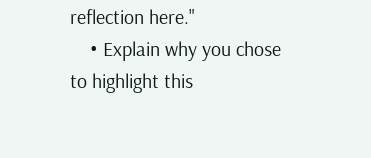reflection here."
    • Explain why you chose to highlight this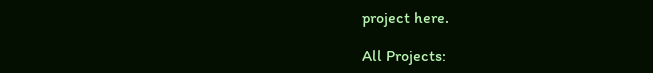project here.

All Projects: